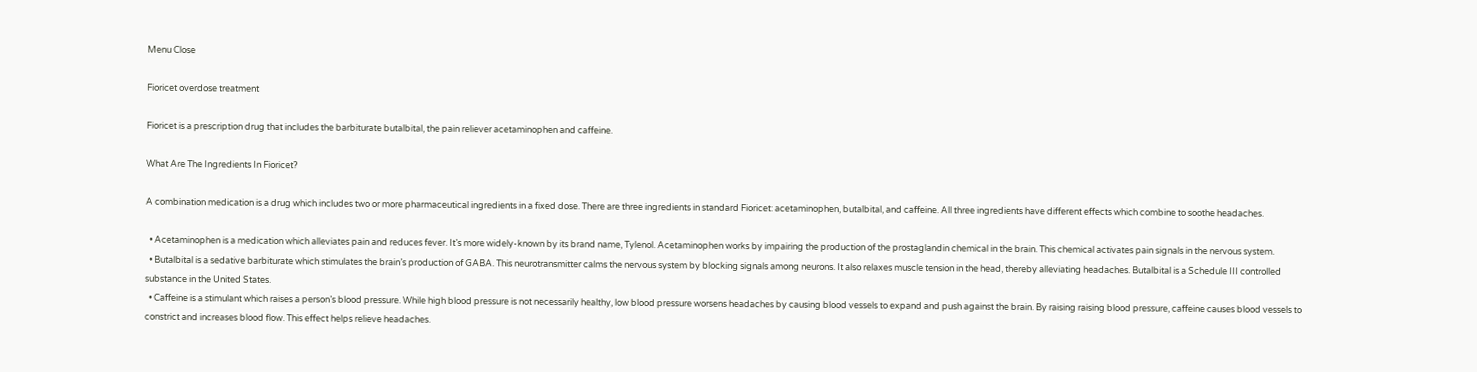Menu Close

Fioricet overdose treatment

Fioricet is a prescription drug that includes the barbiturate butalbital, the pain reliever acetaminophen and caffeine.

What Are The Ingredients In Fioricet?

A combination medication is a drug which includes two or more pharmaceutical ingredients in a fixed dose. There are three ingredients in standard Fioricet: acetaminophen, butalbital, and caffeine. All three ingredients have different effects which combine to soothe headaches.

  • Acetaminophen is a medication which alleviates pain and reduces fever. It’s more widely-known by its brand name, Tylenol. Acetaminophen works by impairing the production of the prostaglandin chemical in the brain. This chemical activates pain signals in the nervous system.
  • Butalbital is a sedative barbiturate which stimulates the brain’s production of GABA. This neurotransmitter calms the nervous system by blocking signals among neurons. It also relaxes muscle tension in the head, thereby alleviating headaches. Butalbital is a Schedule III controlled substance in the United States.
  • Caffeine is a stimulant which raises a person’s blood pressure. While high blood pressure is not necessarily healthy, low blood pressure worsens headaches by causing blood vessels to expand and push against the brain. By raising raising blood pressure, caffeine causes blood vessels to constrict and increases blood flow. This effect helps relieve headaches.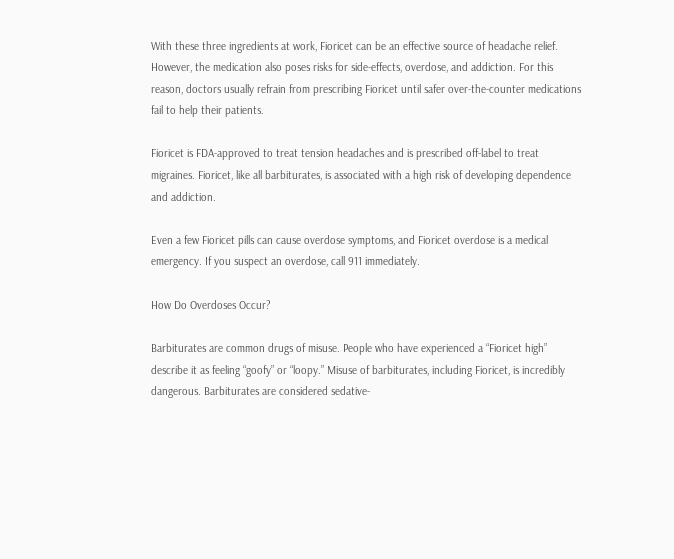With these three ingredients at work, Fioricet can be an effective source of headache relief. However, the medication also poses risks for side-effects, overdose, and addiction. For this reason, doctors usually refrain from prescribing Fioricet until safer over-the-counter medications fail to help their patients.

Fioricet is FDA-approved to treat tension headaches and is prescribed off-label to treat migraines. Fioricet, like all barbiturates, is associated with a high risk of developing dependence and addiction.

Even a few Fioricet pills can cause overdose symptoms, and Fioricet overdose is a medical emergency. If you suspect an overdose, call 911 immediately.

How Do Overdoses Occur?

Barbiturates are common drugs of misuse. People who have experienced a “Fioricet high” describe it as feeling “goofy” or “loopy.” Misuse of barbiturates, including Fioricet, is incredibly dangerous. Barbiturates are considered sedative-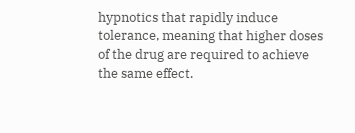hypnotics that rapidly induce tolerance, meaning that higher doses of the drug are required to achieve the same effect.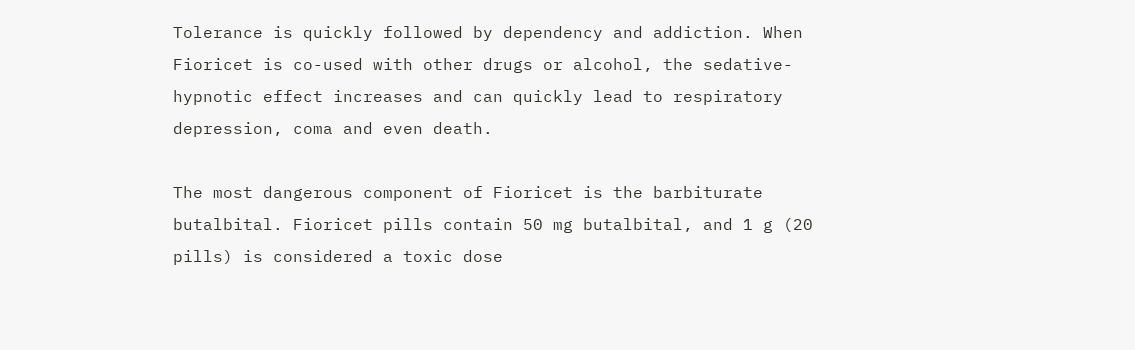Tolerance is quickly followed by dependency and addiction. When Fioricet is co-used with other drugs or alcohol, the sedative-hypnotic effect increases and can quickly lead to respiratory depression, coma and even death.

The most dangerous component of Fioricet is the barbiturate butalbital. Fioricet pills contain 50 mg butalbital, and 1 g (20 pills) is considered a toxic dose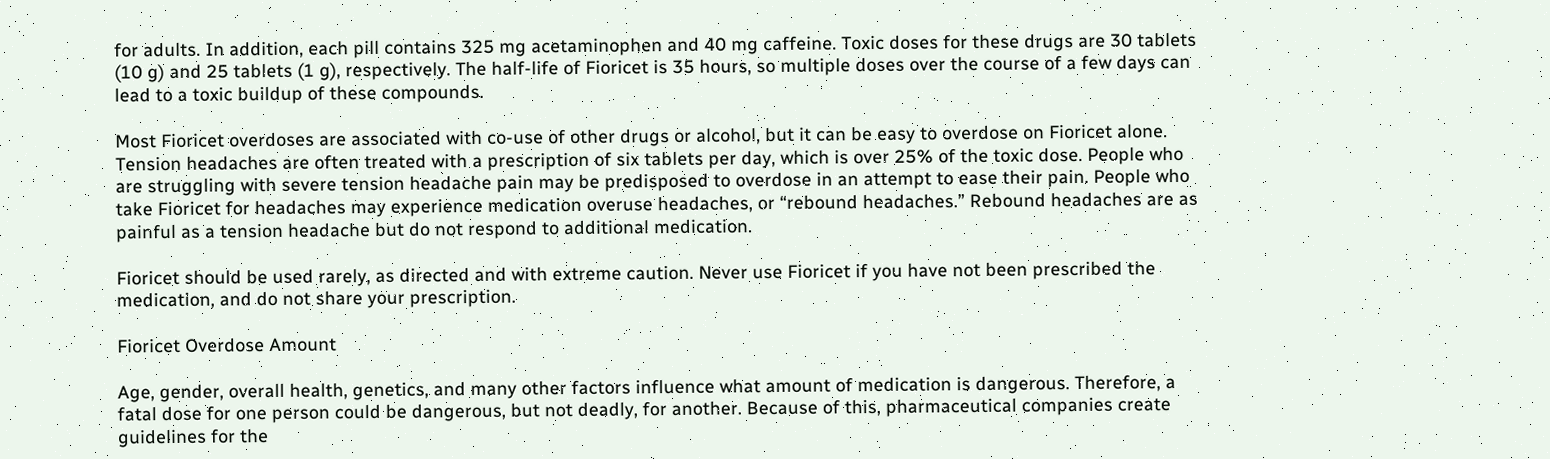for adults. In addition, each pill contains 325 mg acetaminophen and 40 mg caffeine. Toxic doses for these drugs are 30 tablets (10 g) and 25 tablets (1 g), respectively. The half-life of Fioricet is 35 hours, so multiple doses over the course of a few days can lead to a toxic buildup of these compounds.

Most Fioricet overdoses are associated with co-use of other drugs or alcohol, but it can be easy to overdose on Fioricet alone. Tension headaches are often treated with a prescription of six tablets per day, which is over 25% of the toxic dose. People who are struggling with severe tension headache pain may be predisposed to overdose in an attempt to ease their pain. People who take Fioricet for headaches may experience medication overuse headaches, or “rebound headaches.” Rebound headaches are as painful as a tension headache but do not respond to additional medication.

Fioricet should be used rarely, as directed and with extreme caution. Never use Fioricet if you have not been prescribed the medication, and do not share your prescription.

Fioricet Overdose Amount

Age, gender, overall health, genetics, and many other factors influence what amount of medication is dangerous. Therefore, a fatal dose for one person could be dangerous, but not deadly, for another. Because of this, pharmaceutical companies create guidelines for the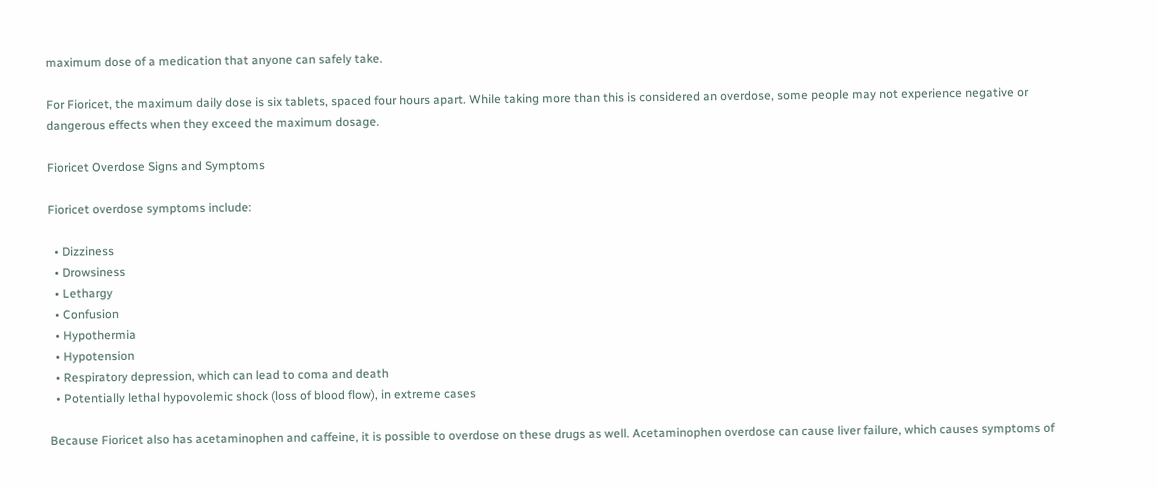maximum dose of a medication that anyone can safely take.

For Fioricet, the maximum daily dose is six tablets, spaced four hours apart. While taking more than this is considered an overdose, some people may not experience negative or dangerous effects when they exceed the maximum dosage.

Fioricet Overdose Signs and Symptoms

Fioricet overdose symptoms include:

  • Dizziness
  • Drowsiness
  • Lethargy
  • Confusion
  • Hypothermia
  • Hypotension
  • Respiratory depression, which can lead to coma and death
  • Potentially lethal hypovolemic shock (loss of blood flow), in extreme cases

Because Fioricet also has acetaminophen and caffeine, it is possible to overdose on these drugs as well. Acetaminophen overdose can cause liver failure, which causes symptoms of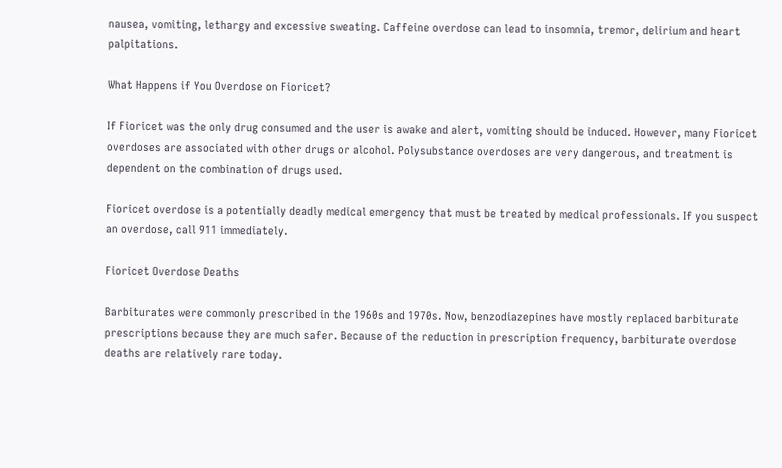nausea, vomiting, lethargy and excessive sweating. Caffeine overdose can lead to insomnia, tremor, delirium and heart palpitations.

What Happens if You Overdose on Fioricet?

If Fioricet was the only drug consumed and the user is awake and alert, vomiting should be induced. However, many Fioricet overdoses are associated with other drugs or alcohol. Polysubstance overdoses are very dangerous, and treatment is dependent on the combination of drugs used.

Fioricet overdose is a potentially deadly medical emergency that must be treated by medical professionals. If you suspect an overdose, call 911 immediately.

Fioricet Overdose Deaths

Barbiturates were commonly prescribed in the 1960s and 1970s. Now, benzodiazepines have mostly replaced barbiturate prescriptions because they are much safer. Because of the reduction in prescription frequency, barbiturate overdose deaths are relatively rare today.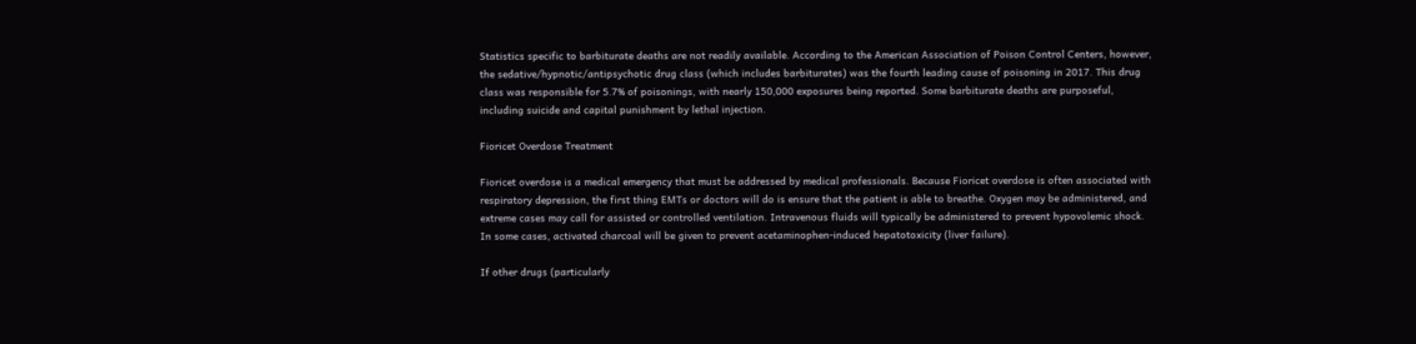Statistics specific to barbiturate deaths are not readily available. According to the American Association of Poison Control Centers, however, the sedative/hypnotic/antipsychotic drug class (which includes barbiturates) was the fourth leading cause of poisoning in 2017. This drug class was responsible for 5.7% of poisonings, with nearly 150,000 exposures being reported. Some barbiturate deaths are purposeful, including suicide and capital punishment by lethal injection.

Fioricet Overdose Treatment

Fioricet overdose is a medical emergency that must be addressed by medical professionals. Because Fioricet overdose is often associated with respiratory depression, the first thing EMTs or doctors will do is ensure that the patient is able to breathe. Oxygen may be administered, and extreme cases may call for assisted or controlled ventilation. Intravenous fluids will typically be administered to prevent hypovolemic shock. In some cases, activated charcoal will be given to prevent acetaminophen-induced hepatotoxicity (liver failure).

If other drugs (particularly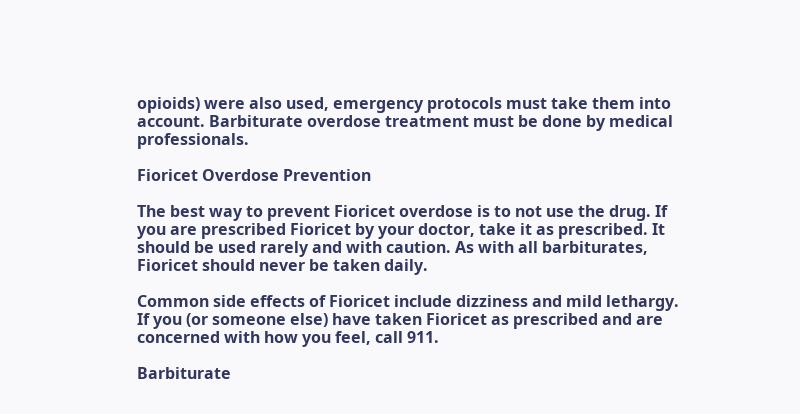opioids) were also used, emergency protocols must take them into account. Barbiturate overdose treatment must be done by medical professionals.

Fioricet Overdose Prevention

The best way to prevent Fioricet overdose is to not use the drug. If you are prescribed Fioricet by your doctor, take it as prescribed. It should be used rarely and with caution. As with all barbiturates, Fioricet should never be taken daily.

Common side effects of Fioricet include dizziness and mild lethargy. If you (or someone else) have taken Fioricet as prescribed and are concerned with how you feel, call 911.

Barbiturate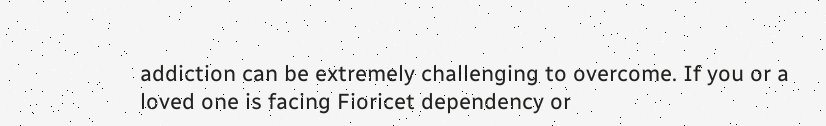addiction can be extremely challenging to overcome. If you or a loved one is facing Fioricet dependency or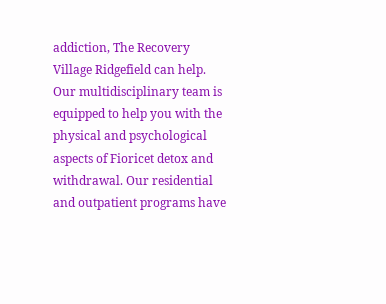addiction, The Recovery Village Ridgefield can help. Our multidisciplinary team is equipped to help you with the physical and psychological aspects of Fioricet detox and withdrawal. Our residential and outpatient programs have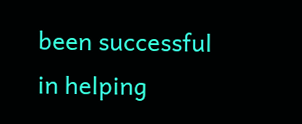been successful in helping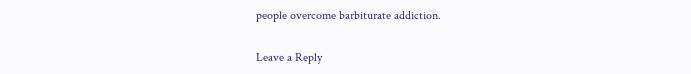people overcome barbiturate addiction.


Leave a Reply